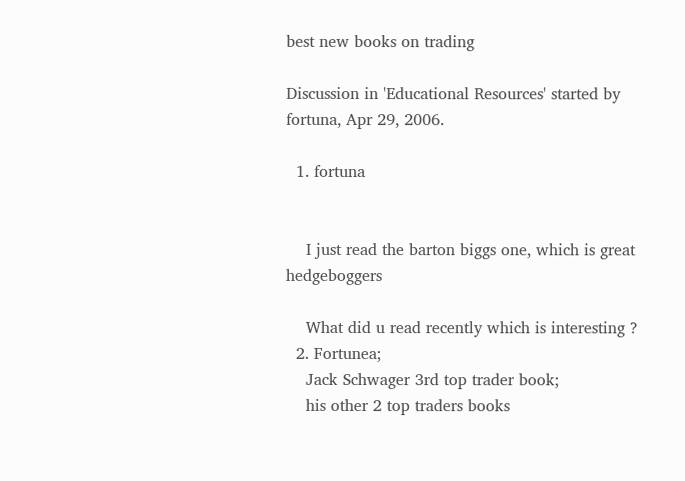best new books on trading

Discussion in 'Educational Resources' started by fortuna, Apr 29, 2006.

  1. fortuna


    I just read the barton biggs one, which is great hedgeboggers

    What did u read recently which is interesting ?
  2. Fortunea;
    Jack Schwager 3rd top trader book;
    his other 2 top traders books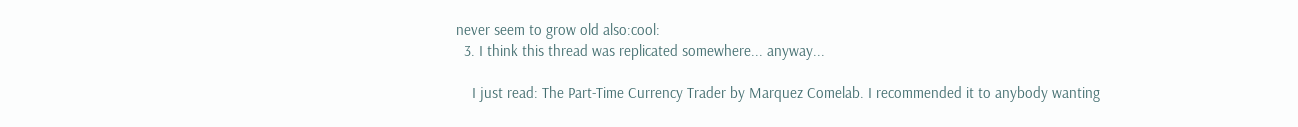never seem to grow old also:cool:
  3. I think this thread was replicated somewhere... anyway...

    I just read: The Part-Time Currency Trader by Marquez Comelab. I recommended it to anybody wanting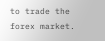to trade the forex market.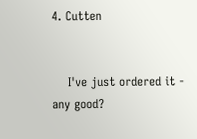4. Cutten


    I've just ordered it - any good?